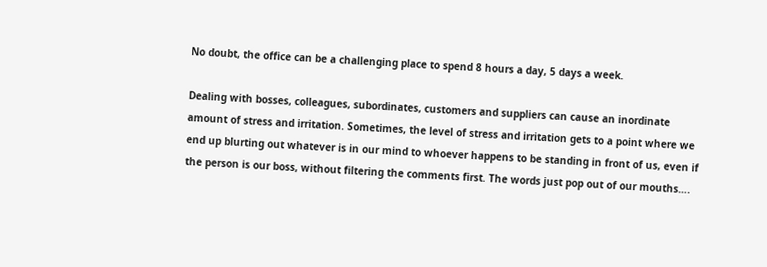No doubt, the office can be a challenging place to spend 8 hours a day, 5 days a week.

Dealing with bosses, colleagues, subordinates, customers and suppliers can cause an inordinate amount of stress and irritation. Sometimes, the level of stress and irritation gets to a point where we end up blurting out whatever is in our mind to whoever happens to be standing in front of us, even if the person is our boss, without filtering the comments first. The words just pop out of our mouths….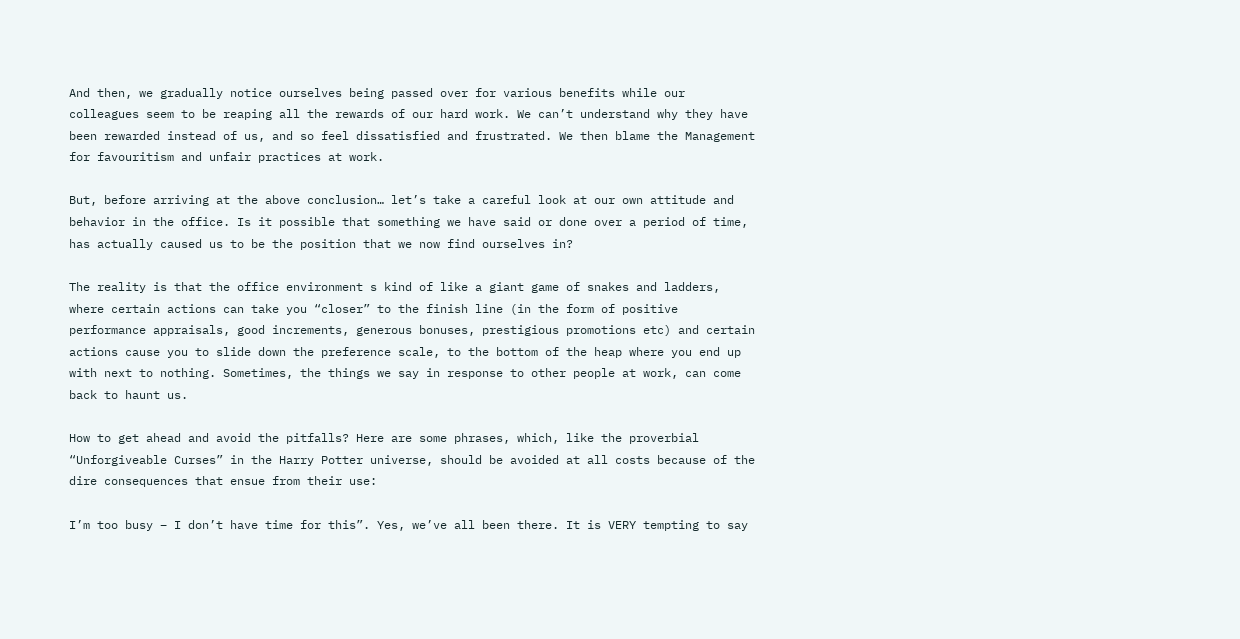And then, we gradually notice ourselves being passed over for various benefits while our colleagues seem to be reaping all the rewards of our hard work. We can’t understand why they have been rewarded instead of us, and so feel dissatisfied and frustrated. We then blame the Management for favouritism and unfair practices at work.

But, before arriving at the above conclusion… let’s take a careful look at our own attitude and behavior in the office. Is it possible that something we have said or done over a period of time, has actually caused us to be the position that we now find ourselves in?

The reality is that the office environment s kind of like a giant game of snakes and ladders, where certain actions can take you “closer” to the finish line (in the form of positive performance appraisals, good increments, generous bonuses, prestigious promotions etc) and certain actions cause you to slide down the preference scale, to the bottom of the heap where you end up with next to nothing. Sometimes, the things we say in response to other people at work, can come back to haunt us.

How to get ahead and avoid the pitfalls? Here are some phrases, which, like the proverbial “Unforgiveable Curses” in the Harry Potter universe, should be avoided at all costs because of the dire consequences that ensue from their use:

I’m too busy – I don’t have time for this”. Yes, we’ve all been there. It is VERY tempting to say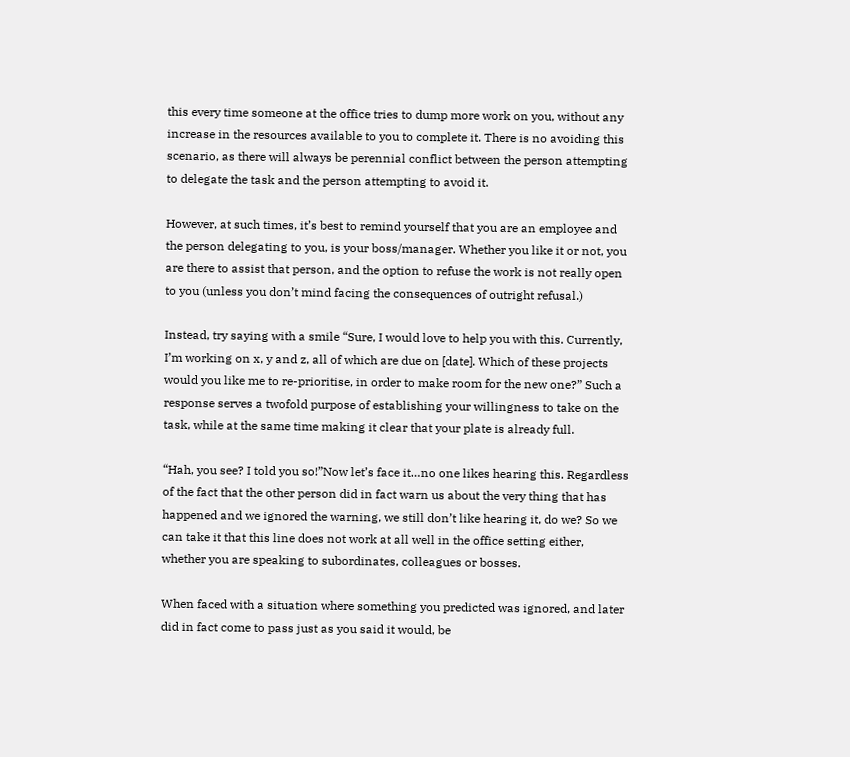this every time someone at the office tries to dump more work on you, without any increase in the resources available to you to complete it. There is no avoiding this scenario, as there will always be perennial conflict between the person attempting to delegate the task and the person attempting to avoid it.

However, at such times, it’s best to remind yourself that you are an employee and the person delegating to you, is your boss/manager. Whether you like it or not, you are there to assist that person, and the option to refuse the work is not really open to you (unless you don’t mind facing the consequences of outright refusal.)

Instead, try saying with a smile “Sure, I would love to help you with this. Currently, I’m working on x, y and z, all of which are due on [date]. Which of these projects would you like me to re-prioritise, in order to make room for the new one?” Such a response serves a twofold purpose of establishing your willingness to take on the task, while at the same time making it clear that your plate is already full.

“Hah, you see? I told you so!”Now let’s face it…no one likes hearing this. Regardless of the fact that the other person did in fact warn us about the very thing that has happened and we ignored the warning, we still don’t like hearing it, do we? So we can take it that this line does not work at all well in the office setting either, whether you are speaking to subordinates, colleagues or bosses.

When faced with a situation where something you predicted was ignored, and later did in fact come to pass just as you said it would, be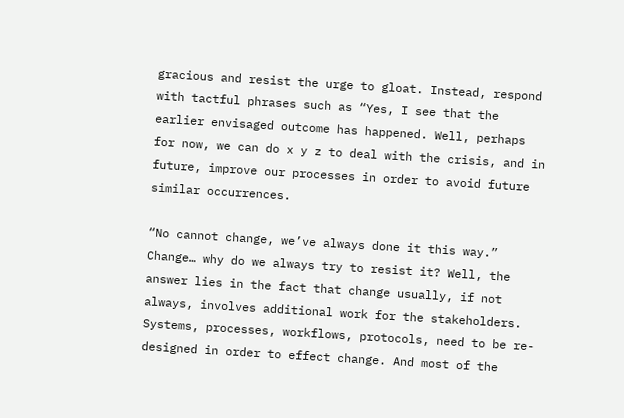gracious and resist the urge to gloat. Instead, respond with tactful phrases such as “Yes, I see that the earlier envisaged outcome has happened. Well, perhaps for now, we can do x y z to deal with the crisis, and in future, improve our processes in order to avoid future similar occurrences.

“No cannot change, we’ve always done it this way.” Change… why do we always try to resist it? Well, the answer lies in the fact that change usually, if not always, involves additional work for the stakeholders. Systems, processes, workflows, protocols, need to be re-designed in order to effect change. And most of the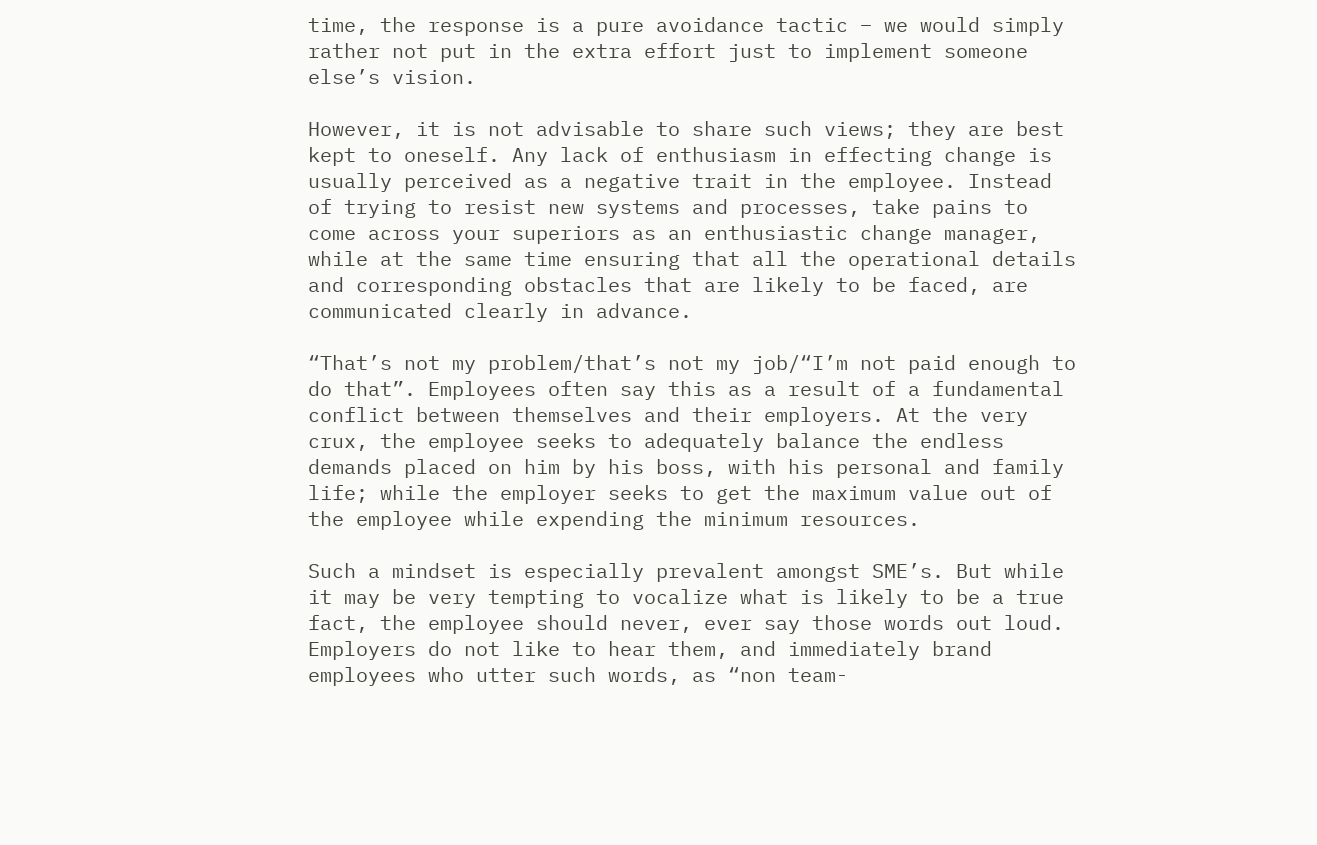time, the response is a pure avoidance tactic – we would simply rather not put in the extra effort just to implement someone else’s vision.

However, it is not advisable to share such views; they are best kept to oneself. Any lack of enthusiasm in effecting change is usually perceived as a negative trait in the employee. Instead of trying to resist new systems and processes, take pains to come across your superiors as an enthusiastic change manager, while at the same time ensuring that all the operational details and corresponding obstacles that are likely to be faced, are communicated clearly in advance.

“That’s not my problem/that’s not my job/“I’m not paid enough to do that”. Employees often say this as a result of a fundamental conflict between themselves and their employers. At the very crux, the employee seeks to adequately balance the endless demands placed on him by his boss, with his personal and family life; while the employer seeks to get the maximum value out of the employee while expending the minimum resources.

Such a mindset is especially prevalent amongst SME’s. But while it may be very tempting to vocalize what is likely to be a true fact, the employee should never, ever say those words out loud. Employers do not like to hear them, and immediately brand employees who utter such words, as “non team-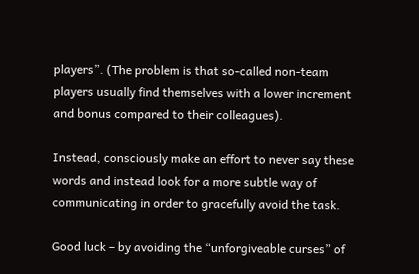players”. (The problem is that so-called non-team players usually find themselves with a lower increment and bonus compared to their colleagues).

Instead, consciously make an effort to never say these words and instead look for a more subtle way of communicating in order to gracefully avoid the task.

Good luck – by avoiding the “unforgiveable curses” of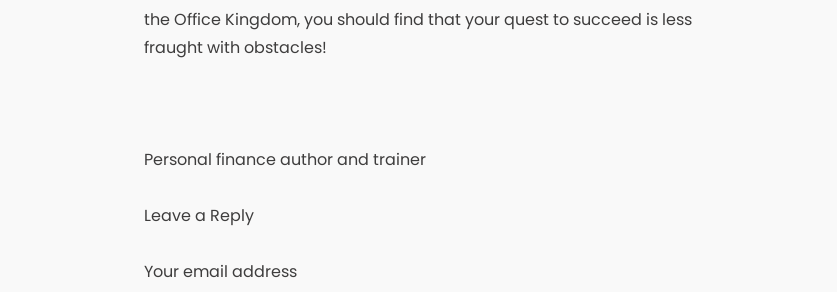the Office Kingdom, you should find that your quest to succeed is less fraught with obstacles!



Personal finance author and trainer

Leave a Reply

Your email address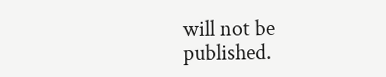will not be published.